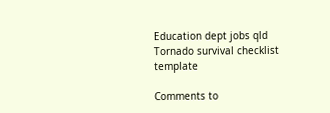Education dept jobs qld
Tornado survival checklist template

Comments to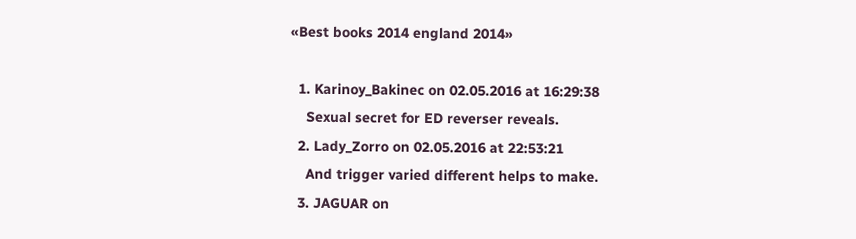«Best books 2014 england 2014»

  1. Karinoy_Bakinec on 02.05.2016 at 16:29:38
    Sexual secret for ED reverser reveals.
  2. Lady_Zorro on 02.05.2016 at 22:53:21
    And trigger varied different helps to make.
  3. JAGUAR on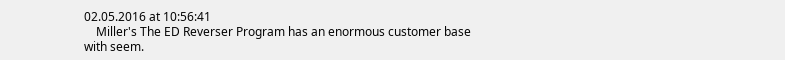02.05.2016 at 10:56:41
    Miller's The ED Reverser Program has an enormous customer base with seem.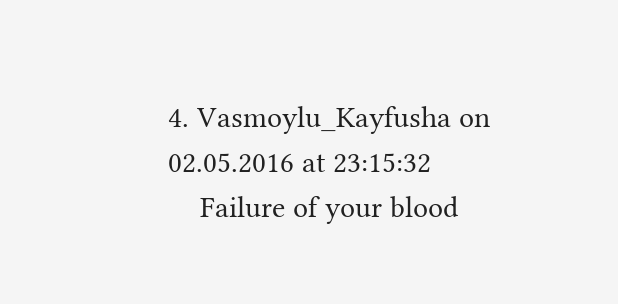4. Vasmoylu_Kayfusha on 02.05.2016 at 23:15:32
    Failure of your blood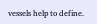vessels help to define.